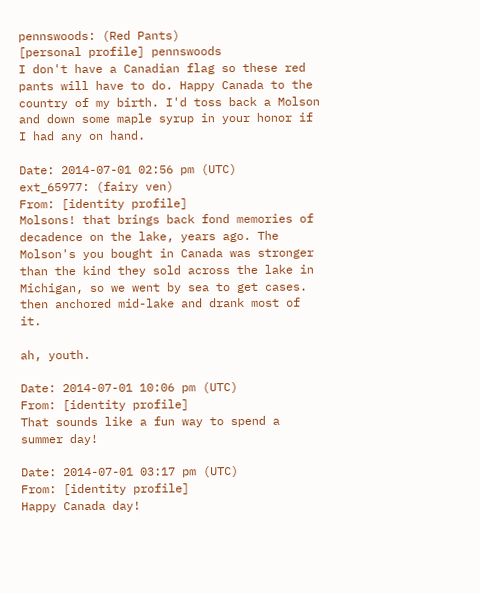pennswoods: (Red Pants)
[personal profile] pennswoods
I don't have a Canadian flag so these red pants will have to do. Happy Canada to the country of my birth. I'd toss back a Molson and down some maple syrup in your honor if I had any on hand.

Date: 2014-07-01 02:56 pm (UTC)
ext_65977: (fairy ven)
From: [identity profile]
Molsons! that brings back fond memories of decadence on the lake, years ago. The Molson's you bought in Canada was stronger than the kind they sold across the lake in Michigan, so we went by sea to get cases. then anchored mid-lake and drank most of it.

ah, youth.

Date: 2014-07-01 10:06 pm (UTC)
From: [identity profile]
That sounds like a fun way to spend a summer day!

Date: 2014-07-01 03:17 pm (UTC)
From: [identity profile]
Happy Canada day!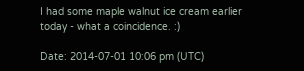I had some maple walnut ice cream earlier today - what a coincidence. :)

Date: 2014-07-01 10:06 pm (UTC)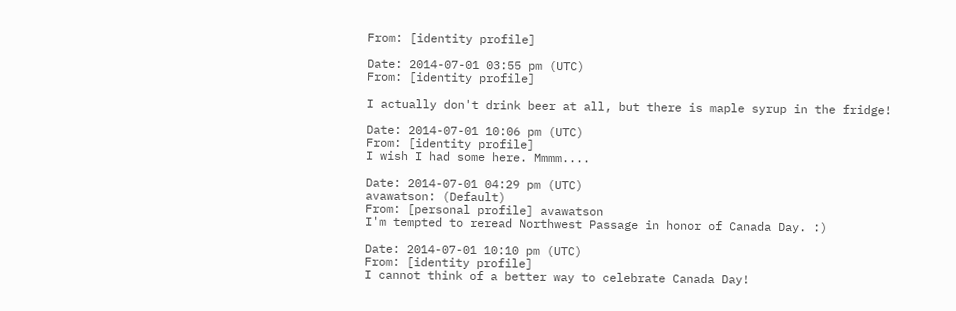From: [identity profile]

Date: 2014-07-01 03:55 pm (UTC)
From: [identity profile]

I actually don't drink beer at all, but there is maple syrup in the fridge!

Date: 2014-07-01 10:06 pm (UTC)
From: [identity profile]
I wish I had some here. Mmmm....

Date: 2014-07-01 04:29 pm (UTC)
avawatson: (Default)
From: [personal profile] avawatson
I'm tempted to reread Northwest Passage in honor of Canada Day. :)

Date: 2014-07-01 10:10 pm (UTC)
From: [identity profile]
I cannot think of a better way to celebrate Canada Day!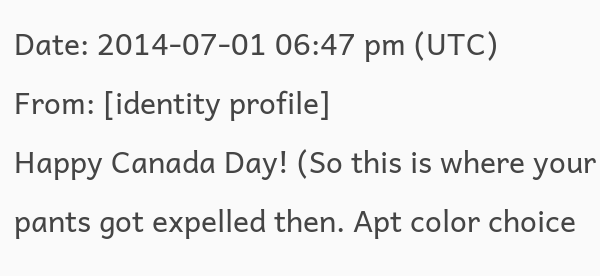Date: 2014-07-01 06:47 pm (UTC)
From: [identity profile]
Happy Canada Day! (So this is where your pants got expelled then. Apt color choice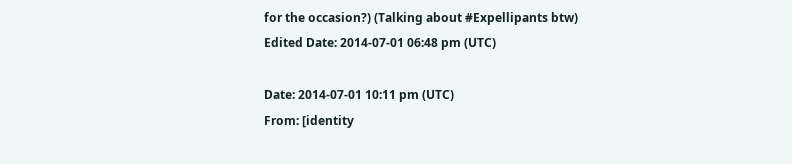for the occasion?) (Talking about #Expellipants btw)
Edited Date: 2014-07-01 06:48 pm (UTC)

Date: 2014-07-01 10:11 pm (UTC)
From: [identity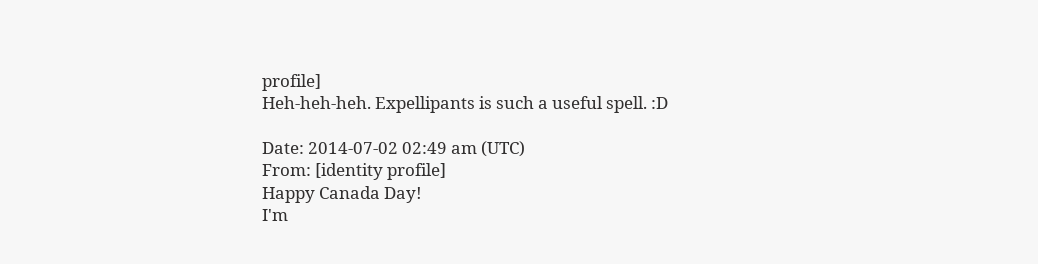profile]
Heh-heh-heh. Expellipants is such a useful spell. :D

Date: 2014-07-02 02:49 am (UTC)
From: [identity profile]
Happy Canada Day!
I'm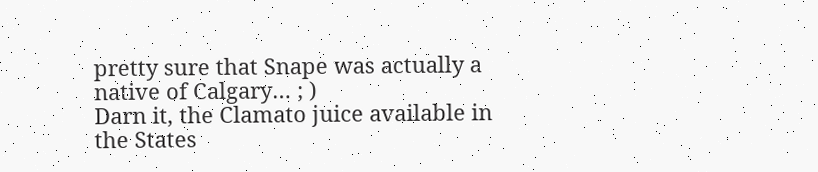pretty sure that Snape was actually a native of Calgary… ; )
Darn it, the Clamato juice available in the States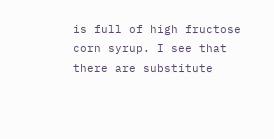is full of high fructose corn syrup. I see that there are substitute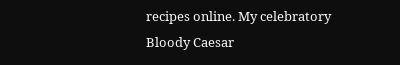recipes online. My celebratory Bloody Caesar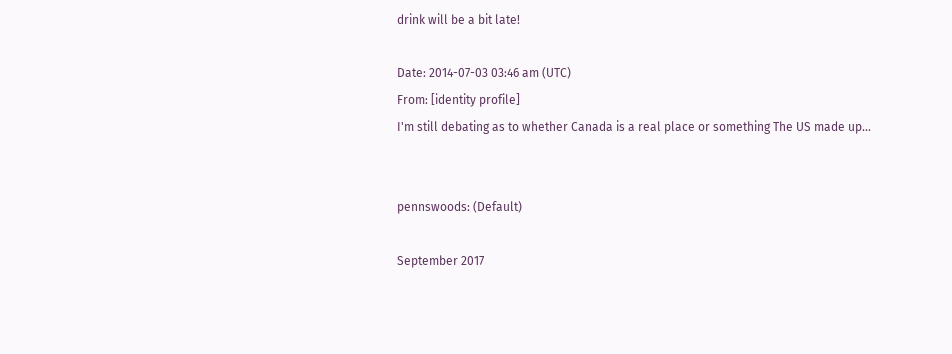drink will be a bit late!

Date: 2014-07-03 03:46 am (UTC)
From: [identity profile]
I'm still debating as to whether Canada is a real place or something The US made up...


pennswoods: (Default)

September 2017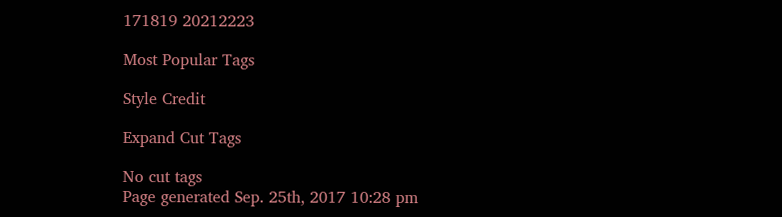171819 20212223

Most Popular Tags

Style Credit

Expand Cut Tags

No cut tags
Page generated Sep. 25th, 2017 10:28 pm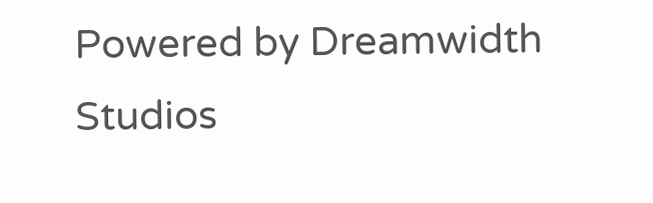Powered by Dreamwidth Studios